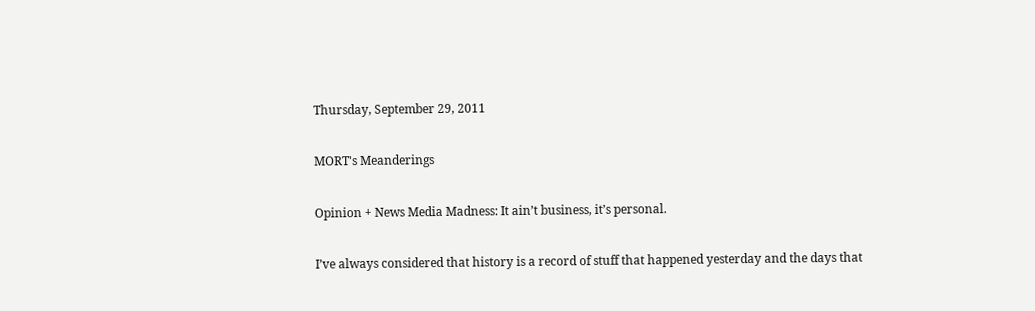Thursday, September 29, 2011

MORT's Meanderings

Opinion + News Media Madness: It ain’t business, it’s personal.

I’ve always considered that history is a record of stuff that happened yesterday and the days that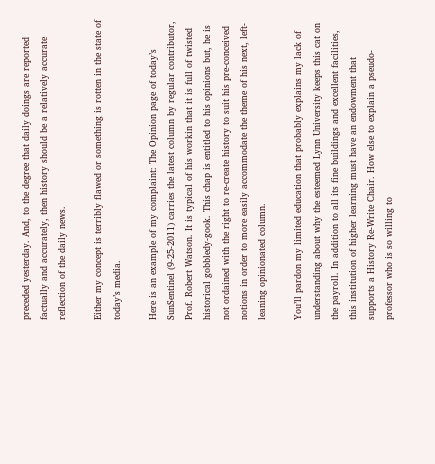preceded yesterday. And, to the degree that daily doings are reported factually and accurately, then history should be a relatively accurate reflection of the daily news.

Either my concept is terribly flawed or something is rotten in the state of today’s media.

Here is an example of my complaint: The Opinion page of today’s SunSentinel (9-25-2011) carries the latest column by regular contributor, Prof. Robert Watson. It is typical of his workin that it is full of twisted historical gobbledy-gook. This chap is entitled to his opinions but, he is not ordained with the right to re-create history to suit his pre-conceived notions in order to more easily accommodate the theme of his next, left-leaning opinionated column.

You’ll pardon my limited education that probably explains my lack of understanding about why the esteemed Lynn University keeps this cat on the payroll. In addition to all its fine buildings and excellent facilities, this institution of higher learning must have an endowment that supports a History Re-Write Chair. How else to explain a pseudo-professor who is so willing to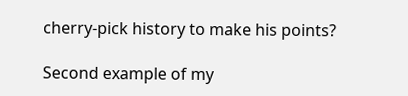cherry-pick history to make his points?

Second example of my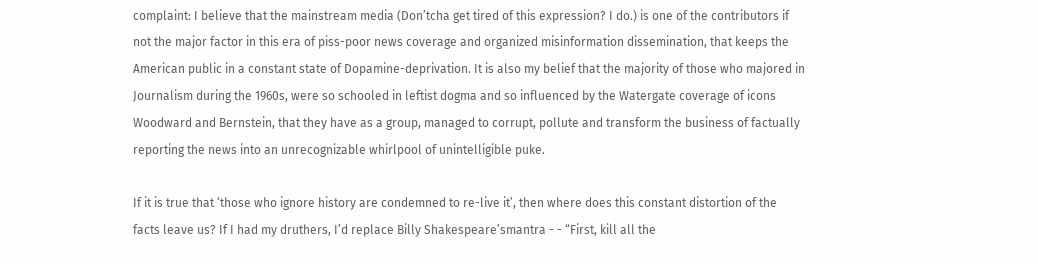complaint: I believe that the mainstream media (Don’tcha get tired of this expression? I do.) is one of the contributors if not the major factor in this era of piss-poor news coverage and organized misinformation dissemination, that keeps the American public in a constant state of Dopamine-deprivation. It is also my belief that the majority of those who majored in Journalism during the 1960s, were so schooled in leftist dogma and so influenced by the Watergate coverage of icons Woodward and Bernstein, that they have as a group, managed to corrupt, pollute and transform the business of factually reporting the news into an unrecognizable whirlpool of unintelligible puke.

If it is true that ‘those who ignore history are condemned to re-live it’, then where does this constant distortion of the facts leave us? If I had my druthers, I’d replace Billy Shakespeare’smantra - - “First, kill all the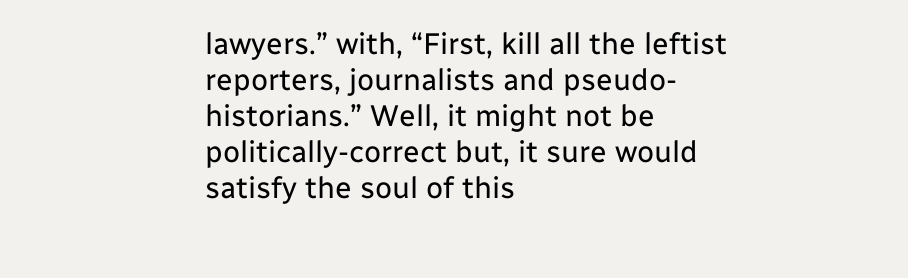lawyers.” with, “First, kill all the leftist reporters, journalists and pseudo-historians.” Well, it might not be politically-correct but, it sure would satisfy the soul of this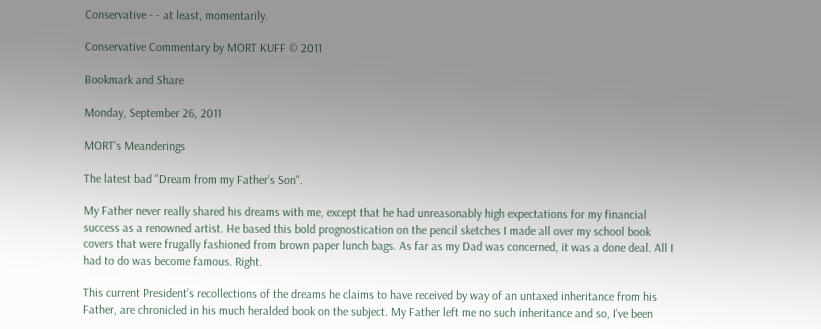Conservative - - at least, momentarily.

Conservative Commentary by MORT KUFF © 2011

Bookmark and Share

Monday, September 26, 2011

MORT’s Meanderings

The latest bad "Dream from my Father’s Son".

My Father never really shared his dreams with me, except that he had unreasonably high expectations for my financial success as a renowned artist. He based this bold prognostication on the pencil sketches I made all over my school book covers that were frugally fashioned from brown paper lunch bags. As far as my Dad was concerned, it was a done deal. All I had to do was become famous. Right.

This current President’s recollections of the dreams he claims to have received by way of an untaxed inheritance from his Father, are chronicled in his much heralded book on the subject. My Father left me no such inheritance and so, I’ve been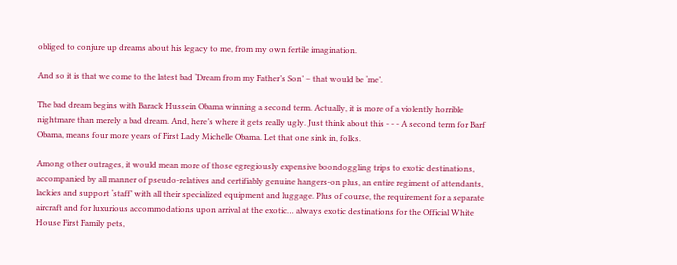obliged to conjure up dreams about his legacy to me, from my own fertile imagination.

And so it is that we come to the latest bad ‘Dream from my Father’s Son’ – that would be ‘me’.

The bad dream begins with Barack Hussein Obama winning a second term. Actually, it is more of a violently horrible nightmare than merely a bad dream. And, here’s where it gets really ugly. Just think about this - - - A second term for Barf Obama, means four more years of First Lady Michelle Obama. Let that one sink in, folks.

Among other outrages, it would mean more of those egregiously expensive boondoggling trips to exotic destinations, accompanied by all manner of pseudo-relatives and certifiably genuine hangers-on plus, an entire regiment of attendants, lackies and support ‘staff’ with all their specialized equipment and luggage. Plus of course, the requirement for a separate aircraft and for luxurious accommodations upon arrival at the exotic… always exotic destinations for the Official White House First Family pets,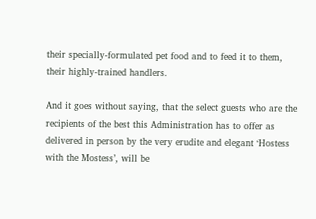their specially-formulated pet food and to feed it to them, their highly-trained handlers.

And it goes without saying, that the select guests who are the recipients of the best this Administration has to offer as delivered in person by the very erudite and elegant ‘Hostess with the Mostess’, will be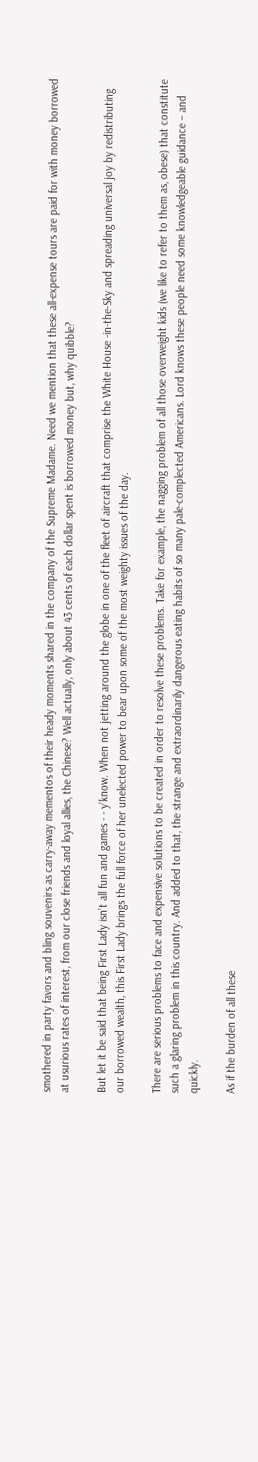smothered in party favors and bling souvenirs as carry-away mementos of their heady moments shared in the company of the Supreme Madame. Need we mention that these all-expense tours are paid for with money borrowed at usurious rates of interest, from our close friends and loyal allies, the Chinese? Well actually, only about 43 cents of each dollar spent is borrowed money but, why quibble?

But let it be said that being First Lady isn’t all fun and games - - y’know. When not jetting around the globe in one of the fleet of aircraft that comprise the White House -in-the-Sky and spreading universal joy by redistributing our borrowed wealth, this First Lady brings the full force of her unelected power to bear upon some of the most weighty issues of the day.

There are serious problems to face and expensive solutions to be created in order to resolve these problems. Take for example, the nagging problem of all those overweight kids (we like to refer to them as, obese) that constitute such a glaring problem in this country. And added to that, the strange and extraordinarily dangerous eating habits of so many pale-complected Americans. Lord knows these people need some knowledgeable guidance – and quickly.

As if the burden of all these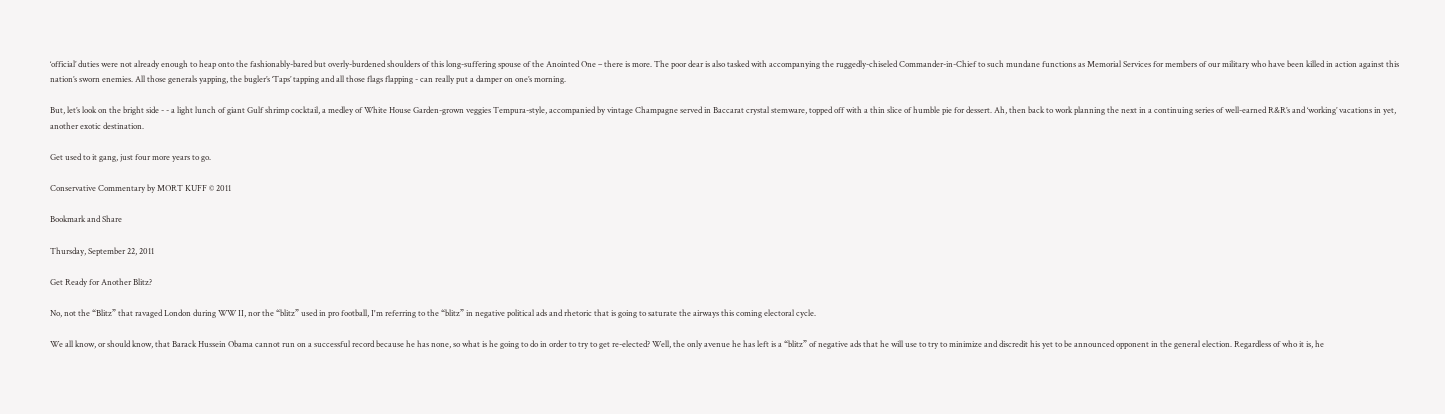‘official’ duties were not already enough to heap onto the fashionably-bared but overly-burdened shoulders of this long-suffering spouse of the Anointed One – there is more. The poor dear is also tasked with accompanying the ruggedly-chiseled Commander-in-Chief to such mundane functions as Memorial Services for members of our military who have been killed in action against this nation’s sworn enemies. All those generals yapping, the bugler’s ‘Taps’ tapping and all those flags flapping - can really put a damper on one’s morning.

But, let’s look on the bright side - - a light lunch of giant Gulf shrimp cocktail, a medley of White House Garden-grown veggies Tempura-style, accompanied by vintage Champagne served in Baccarat crystal stemware, topped off with a thin slice of humble pie for dessert. Ah, then back to work planning the next in a continuing series of well-earned R&R’s and ‘working’ vacations in yet, another exotic destination.

Get used to it gang, just four more years to go.

Conservative Commentary by MORT KUFF © 2011

Bookmark and Share

Thursday, September 22, 2011

Get Ready for Another Blitz?

No, not the “Blitz” that ravaged London during WW II, nor the “blitz” used in pro football, I'm referring to the “blitz” in negative political ads and rhetoric that is going to saturate the airways this coming electoral cycle.

We all know, or should know, that Barack Hussein Obama cannot run on a successful record because he has none, so what is he going to do in order to try to get re-elected? Well, the only avenue he has left is a “blitz” of negative ads that he will use to try to minimize and discredit his yet to be announced opponent in the general election. Regardless of who it is, he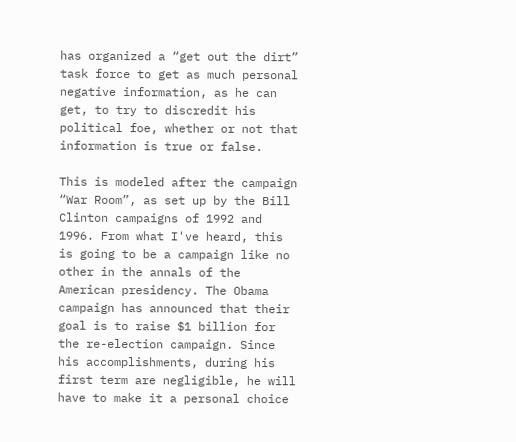has organized a “get out the dirt” task force to get as much personal negative information, as he can get, to try to discredit his political foe, whether or not that information is true or false.

This is modeled after the campaign “War Room”, as set up by the Bill Clinton campaigns of 1992 and 1996. From what I've heard, this is going to be a campaign like no other in the annals of the American presidency. The Obama campaign has announced that their goal is to raise $1 billion for the re-election campaign. Since his accomplishments, during his first term are negligible, he will have to make it a personal choice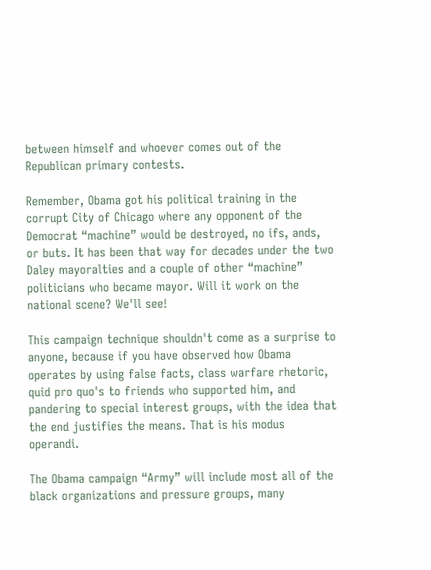between himself and whoever comes out of the Republican primary contests.

Remember, Obama got his political training in the corrupt City of Chicago where any opponent of the Democrat “machine” would be destroyed, no ifs, ands, or buts. It has been that way for decades under the two Daley mayoralties and a couple of other “machine” politicians who became mayor. Will it work on the national scene? We'll see!

This campaign technique shouldn't come as a surprise to anyone, because if you have observed how Obama operates by using false facts, class warfare rhetoric, quid pro quo's to friends who supported him, and pandering to special interest groups, with the idea that the end justifies the means. That is his modus operandi.

The Obama campaign “Army” will include most all of the black organizations and pressure groups, many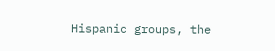Hispanic groups, the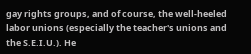gay rights groups, and of course, the well-heeled labor unions (especially the teacher's unions and the S.E.I.U.). He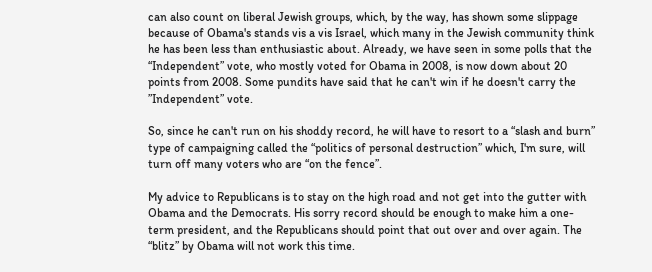can also count on liberal Jewish groups, which, by the way, has shown some slippage because of Obama's stands vis a vis Israel, which many in the Jewish community think he has been less than enthusiastic about. Already, we have seen in some polls that the “Independent” vote, who mostly voted for Obama in 2008, is now down about 20 points from 2008. Some pundits have said that he can't win if he doesn't carry the ”Independent” vote.

So, since he can't run on his shoddy record, he will have to resort to a “slash and burn” type of campaigning called the “politics of personal destruction” which, I'm sure, will turn off many voters who are “on the fence”.

My advice to Republicans is to stay on the high road and not get into the gutter with Obama and the Democrats. His sorry record should be enough to make him a one-term president, and the Republicans should point that out over and over again. The “blitz” by Obama will not work this time.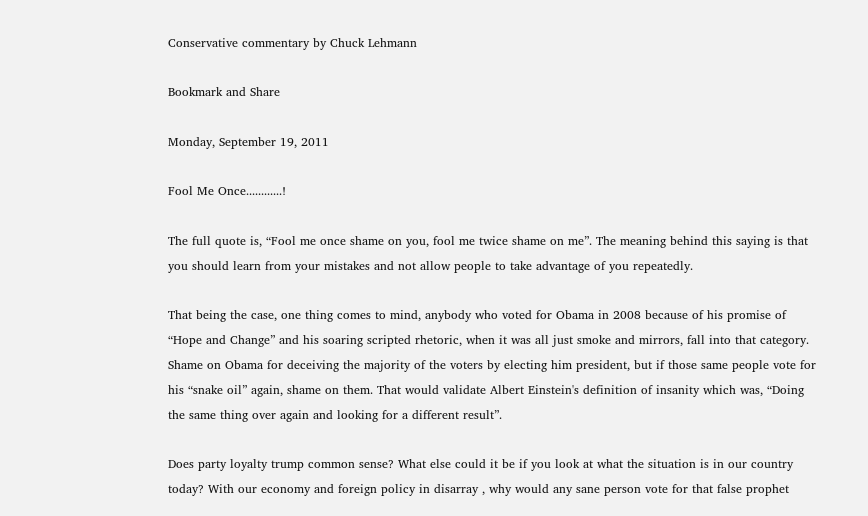Conservative commentary by Chuck Lehmann

Bookmark and Share

Monday, September 19, 2011

Fool Me Once............!

The full quote is, “Fool me once shame on you, fool me twice shame on me”. The meaning behind this saying is that you should learn from your mistakes and not allow people to take advantage of you repeatedly.

That being the case, one thing comes to mind, anybody who voted for Obama in 2008 because of his promise of “Hope and Change” and his soaring scripted rhetoric, when it was all just smoke and mirrors, fall into that category. Shame on Obama for deceiving the majority of the voters by electing him president, but if those same people vote for his “snake oil” again, shame on them. That would validate Albert Einstein's definition of insanity which was, “Doing the same thing over again and looking for a different result”.

Does party loyalty trump common sense? What else could it be if you look at what the situation is in our country today? With our economy and foreign policy in disarray , why would any sane person vote for that false prophet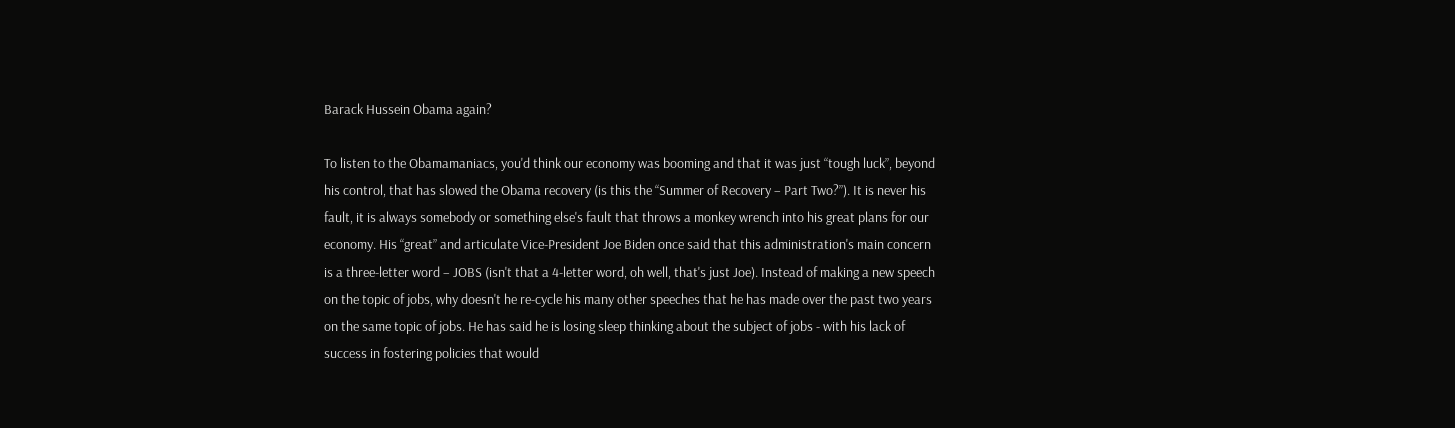Barack Hussein Obama again?

To listen to the Obamamaniacs, you'd think our economy was booming and that it was just “tough luck”, beyond his control, that has slowed the Obama recovery (is this the “Summer of Recovery – Part Two?”). It is never his fault, it is always somebody or something else's fault that throws a monkey wrench into his great plans for our economy. His “great” and articulate Vice-President Joe Biden once said that this administration's main concern is a three-letter word – JOBS (isn't that a 4-letter word, oh well, that's just Joe). Instead of making a new speech on the topic of jobs, why doesn't he re-cycle his many other speeches that he has made over the past two years on the same topic of jobs. He has said he is losing sleep thinking about the subject of jobs - with his lack of success in fostering policies that would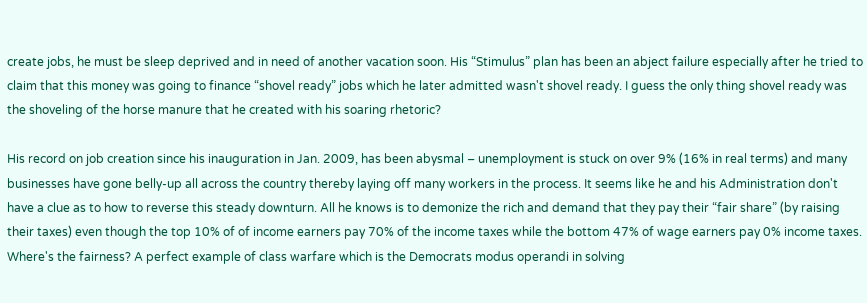create jobs, he must be sleep deprived and in need of another vacation soon. His “Stimulus” plan has been an abject failure especially after he tried to claim that this money was going to finance “shovel ready” jobs which he later admitted wasn't shovel ready. I guess the only thing shovel ready was the shoveling of the horse manure that he created with his soaring rhetoric?

His record on job creation since his inauguration in Jan. 2009, has been abysmal – unemployment is stuck on over 9% (16% in real terms) and many businesses have gone belly-up all across the country thereby laying off many workers in the process. It seems like he and his Administration don't have a clue as to how to reverse this steady downturn. All he knows is to demonize the rich and demand that they pay their “fair share” (by raising their taxes) even though the top 10% of of income earners pay 70% of the income taxes while the bottom 47% of wage earners pay 0% income taxes. Where's the fairness? A perfect example of class warfare which is the Democrats modus operandi in solving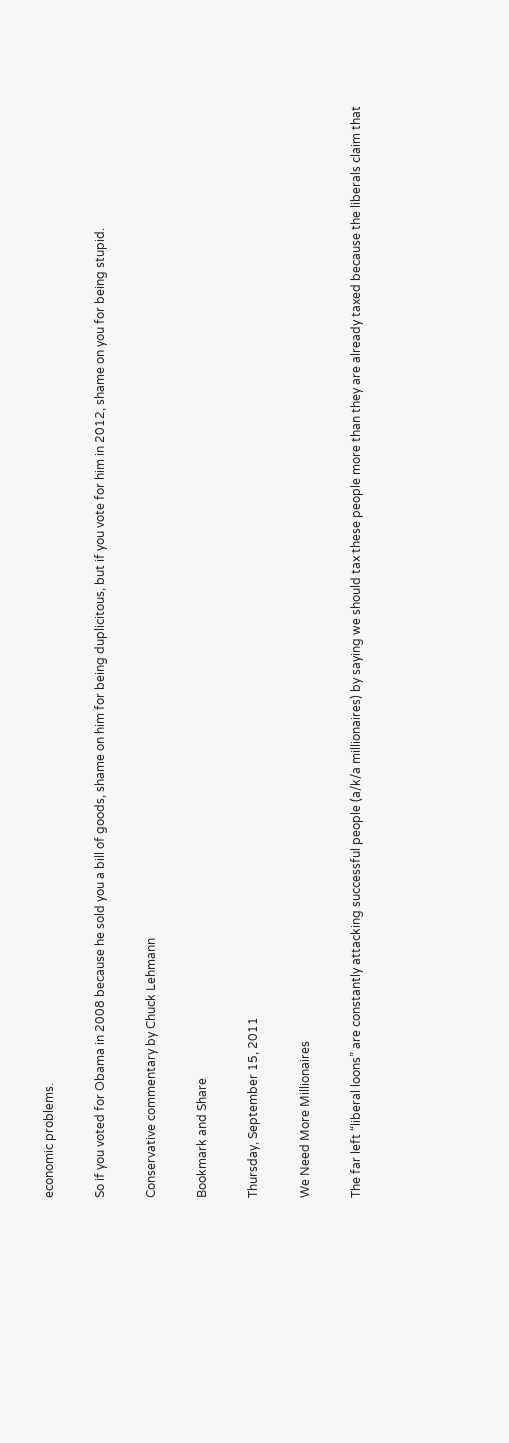economic problems.

So if you voted for Obama in 2008 because he sold you a bill of goods, shame on him for being duplicitous, but if you vote for him in 2012, shame on you for being stupid.

Conservative commentary by Chuck Lehmann

Bookmark and Share

Thursday, September 15, 2011

We Need More Millionaires

The far left “liberal loons” are constantly attacking successful people (a/k/a millionaires) by saying we should tax these people more than they are already taxed because the liberals claim that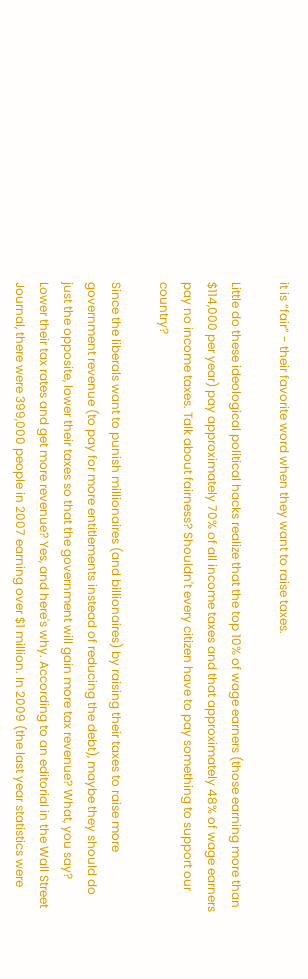it is “fair” - their favorite word when they want to raise taxes.

Little do these ideological political hacks realize that the top 10% of wage earners (those earning more than $114,000 per year) pay approximately 70% of all income taxes and that approximately 48% of wage earners pay no income taxes. Talk about fairness? Shouldn't every citizen have to pay something to support our country?

Since the liberals want to punish millionaires (and billionaires) by raising their taxes to raise more government revenue (to pay for more entitlements instead of reducing the debt), maybe they should do just the opposite, lower their taxes so that the government will gain more tax revenue? What, you say? Lower their tax rates and get more revenue? Yes, and here's why. According to an editorial in the Wall Street Journal, there were 399,000 people in 2007 earning over $1 million. In 2009 (the last year statistics were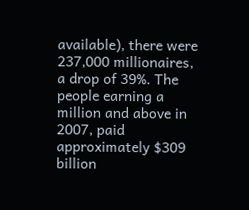available), there were 237,000 millionaires, a drop of 39%. The people earning a million and above in 2007, paid approximately $309 billion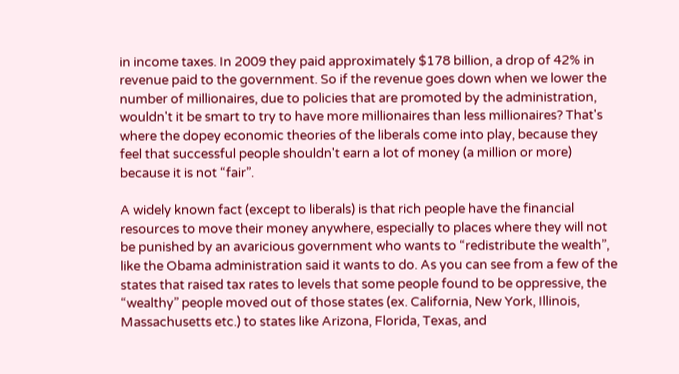in income taxes. In 2009 they paid approximately $178 billion, a drop of 42% in revenue paid to the government. So if the revenue goes down when we lower the number of millionaires, due to policies that are promoted by the administration, wouldn't it be smart to try to have more millionaires than less millionaires? That's where the dopey economic theories of the liberals come into play, because they feel that successful people shouldn't earn a lot of money (a million or more) because it is not “fair”.

A widely known fact (except to liberals) is that rich people have the financial resources to move their money anywhere, especially to places where they will not be punished by an avaricious government who wants to “redistribute the wealth”, like the Obama administration said it wants to do. As you can see from a few of the states that raised tax rates to levels that some people found to be oppressive, the “wealthy” people moved out of those states (ex. California, New York, Illinois, Massachusetts etc.) to states like Arizona, Florida, Texas, and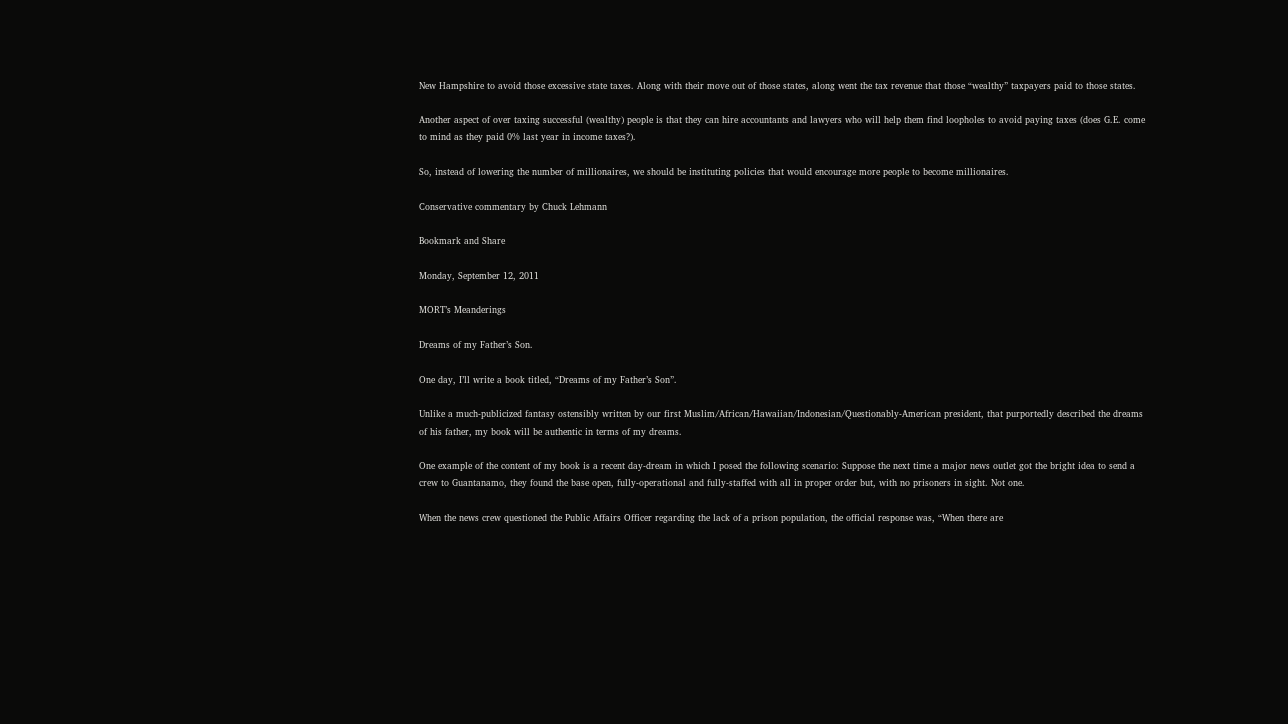New Hampshire to avoid those excessive state taxes. Along with their move out of those states, along went the tax revenue that those “wealthy” taxpayers paid to those states.

Another aspect of over taxing successful (wealthy) people is that they can hire accountants and lawyers who will help them find loopholes to avoid paying taxes (does G.E. come to mind as they paid 0% last year in income taxes?).

So, instead of lowering the number of millionaires, we should be instituting policies that would encourage more people to become millionaires.

Conservative commentary by Chuck Lehmann

Bookmark and Share

Monday, September 12, 2011

MORT’s Meanderings

Dreams of my Father’s Son.

One day, I’ll write a book titled, “Dreams of my Father’s Son”.

Unlike a much-publicized fantasy ostensibly written by our first Muslim/African/Hawaiian/Indonesian/Questionably-American president, that purportedly described the dreams of his father, my book will be authentic in terms of my dreams.

One example of the content of my book is a recent day-dream in which I posed the following scenario: Suppose the next time a major news outlet got the bright idea to send a crew to Guantanamo, they found the base open, fully-operational and fully-staffed with all in proper order but, with no prisoners in sight. Not one.

When the news crew questioned the Public Affairs Officer regarding the lack of a prison population, the official response was, “When there are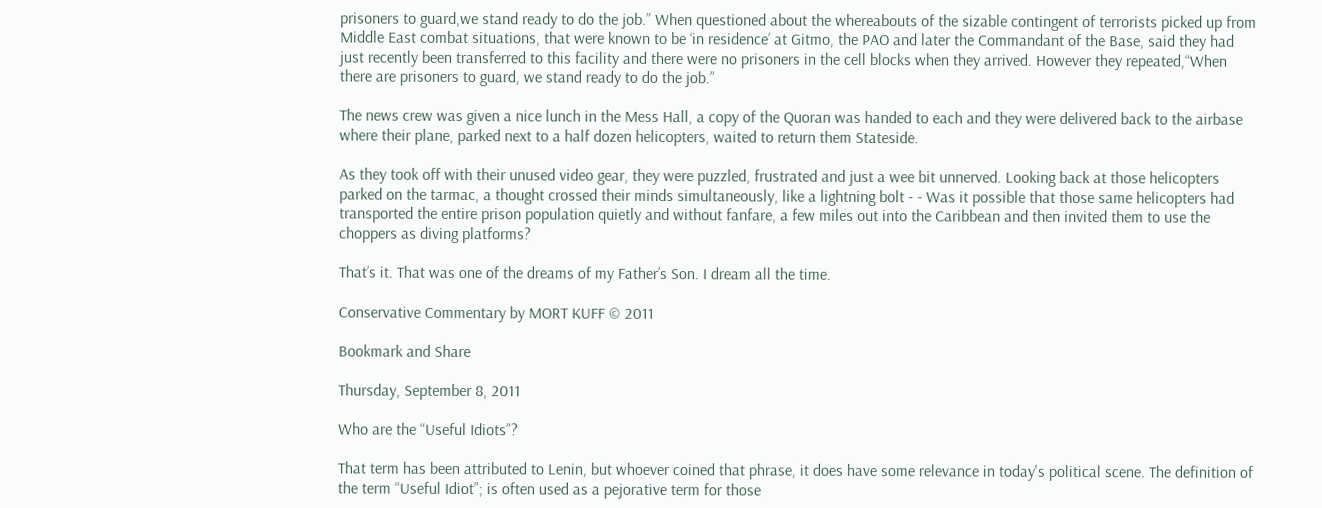prisoners to guard,we stand ready to do the job.” When questioned about the whereabouts of the sizable contingent of terrorists picked up from Middle East combat situations, that were known to be ‘in residence’ at Gitmo, the PAO and later the Commandant of the Base, said they had just recently been transferred to this facility and there were no prisoners in the cell blocks when they arrived. However they repeated,“When there are prisoners to guard, we stand ready to do the job.”

The news crew was given a nice lunch in the Mess Hall, a copy of the Quoran was handed to each and they were delivered back to the airbase where their plane, parked next to a half dozen helicopters, waited to return them Stateside.

As they took off with their unused video gear, they were puzzled, frustrated and just a wee bit unnerved. Looking back at those helicopters parked on the tarmac, a thought crossed their minds simultaneously, like a lightning bolt - - Was it possible that those same helicopters had transported the entire prison population quietly and without fanfare, a few miles out into the Caribbean and then invited them to use the choppers as diving platforms?

That’s it. That was one of the dreams of my Father’s Son. I dream all the time.

Conservative Commentary by MORT KUFF © 2011

Bookmark and Share

Thursday, September 8, 2011

Who are the “Useful Idiots”?

That term has been attributed to Lenin, but whoever coined that phrase, it does have some relevance in today's political scene. The definition of the term “Useful Idiot”; is often used as a pejorative term for those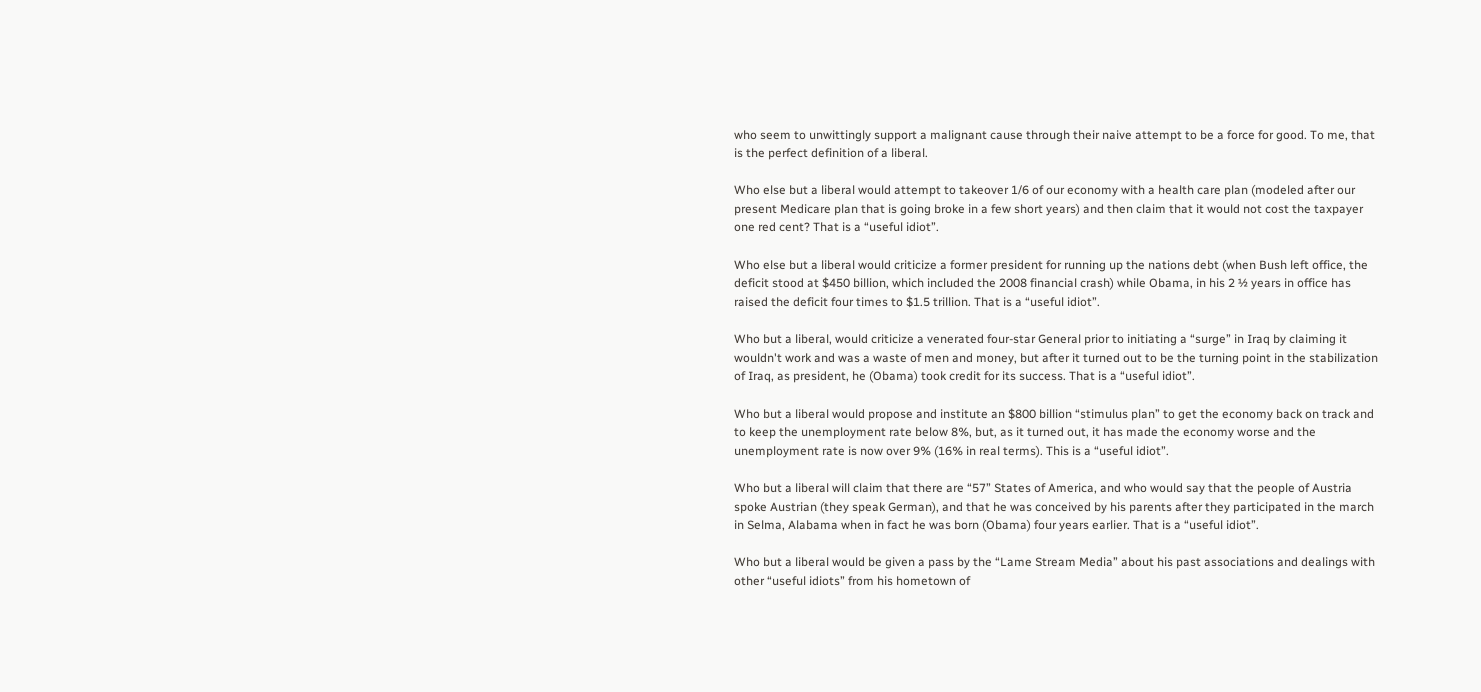who seem to unwittingly support a malignant cause through their naive attempt to be a force for good. To me, that is the perfect definition of a liberal.

Who else but a liberal would attempt to takeover 1/6 of our economy with a health care plan (modeled after our present Medicare plan that is going broke in a few short years) and then claim that it would not cost the taxpayer one red cent? That is a “useful idiot”.

Who else but a liberal would criticize a former president for running up the nations debt (when Bush left office, the deficit stood at $450 billion, which included the 2008 financial crash) while Obama, in his 2 ½ years in office has raised the deficit four times to $1.5 trillion. That is a “useful idiot”.

Who but a liberal, would criticize a venerated four-star General prior to initiating a “surge” in Iraq by claiming it wouldn't work and was a waste of men and money, but after it turned out to be the turning point in the stabilization of Iraq, as president, he (Obama) took credit for its success. That is a “useful idiot”.

Who but a liberal would propose and institute an $800 billion “stimulus plan” to get the economy back on track and to keep the unemployment rate below 8%, but, as it turned out, it has made the economy worse and the unemployment rate is now over 9% (16% in real terms). This is a “useful idiot”.

Who but a liberal will claim that there are “57” States of America, and who would say that the people of Austria spoke Austrian (they speak German), and that he was conceived by his parents after they participated in the march in Selma, Alabama when in fact he was born (Obama) four years earlier. That is a “useful idiot”.

Who but a liberal would be given a pass by the “Lame Stream Media” about his past associations and dealings with other “useful idiots” from his hometown of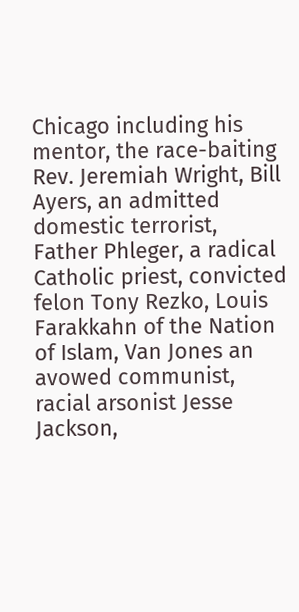Chicago including his mentor, the race-baiting Rev. Jeremiah Wright, Bill Ayers, an admitted domestic terrorist, Father Phleger, a radical Catholic priest, convicted felon Tony Rezko, Louis Farakkahn of the Nation of Islam, Van Jones an avowed communist, racial arsonist Jesse Jackson,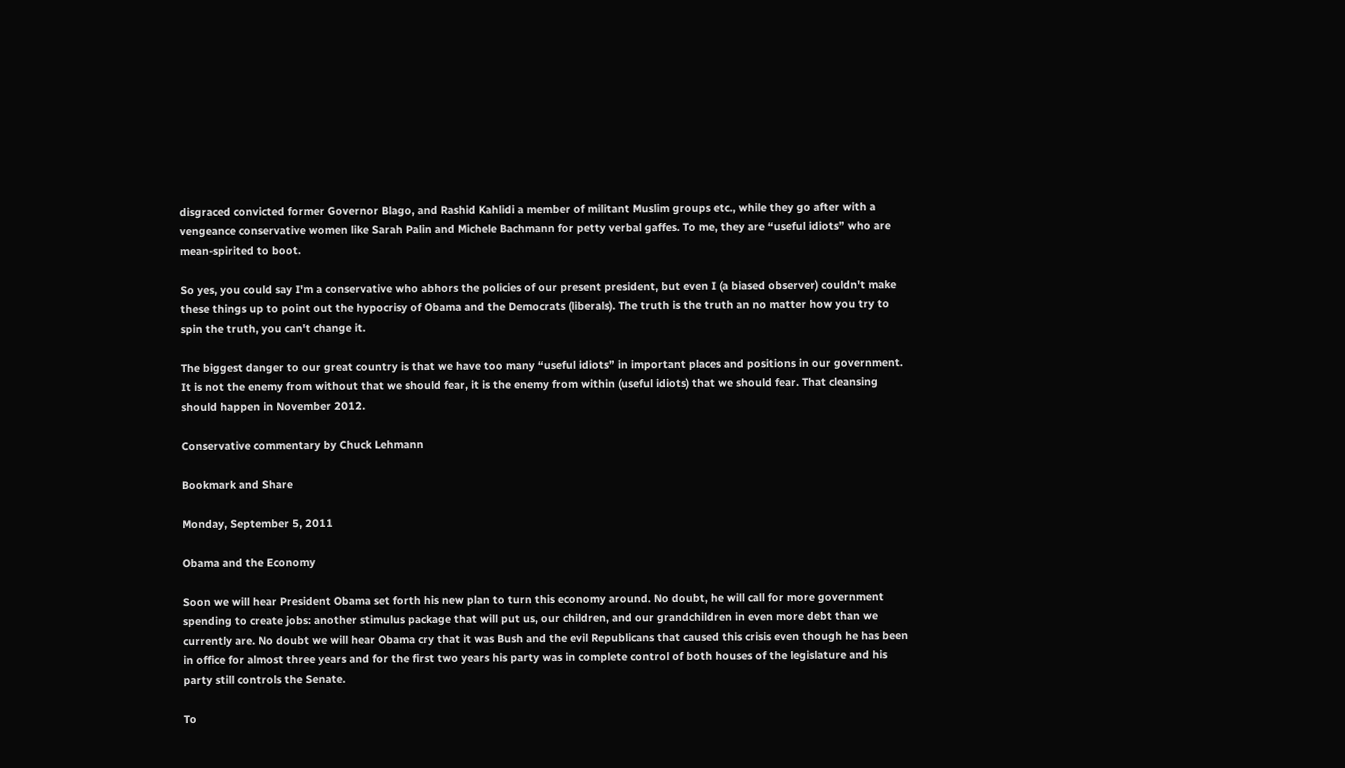disgraced convicted former Governor Blago, and Rashid Kahlidi a member of militant Muslim groups etc., while they go after with a vengeance conservative women like Sarah Palin and Michele Bachmann for petty verbal gaffes. To me, they are “useful idiots” who are mean-spirited to boot.

So yes, you could say I'm a conservative who abhors the policies of our present president, but even I (a biased observer) couldn't make these things up to point out the hypocrisy of Obama and the Democrats (liberals). The truth is the truth an no matter how you try to spin the truth, you can't change it.

The biggest danger to our great country is that we have too many “useful idiots” in important places and positions in our government. It is not the enemy from without that we should fear, it is the enemy from within (useful idiots) that we should fear. That cleansing should happen in November 2012.

Conservative commentary by Chuck Lehmann

Bookmark and Share

Monday, September 5, 2011

Obama and the Economy

Soon we will hear President Obama set forth his new plan to turn this economy around. No doubt, he will call for more government spending to create jobs: another stimulus package that will put us, our children, and our grandchildren in even more debt than we currently are. No doubt we will hear Obama cry that it was Bush and the evil Republicans that caused this crisis even though he has been in office for almost three years and for the first two years his party was in complete control of both houses of the legislature and his party still controls the Senate.

To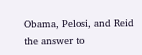Obama, Pelosi, and Reid the answer to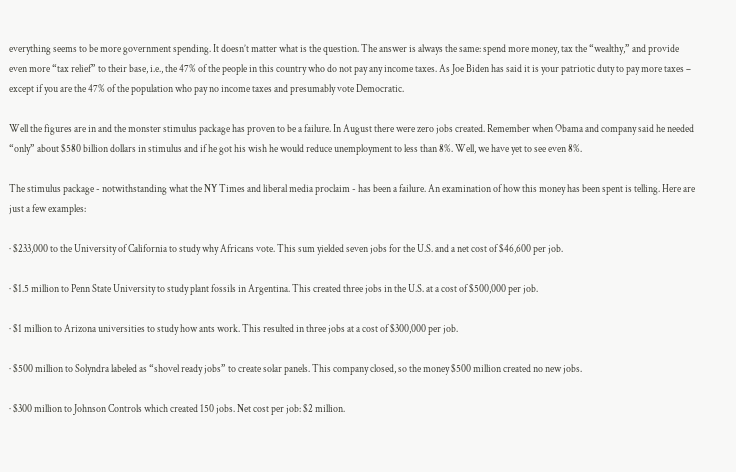everything seems to be more government spending. It doesn’t matter what is the question. The answer is always the same: spend more money, tax the “wealthy,” and provide even more “tax relief” to their base, i.e., the 47% of the people in this country who do not pay any income taxes. As Joe Biden has said it is your patriotic duty to pay more taxes – except if you are the 47% of the population who pay no income taxes and presumably vote Democratic.

Well the figures are in and the monster stimulus package has proven to be a failure. In August there were zero jobs created. Remember when Obama and company said he needed “only” about $580 billion dollars in stimulus and if he got his wish he would reduce unemployment to less than 8%. Well, we have yet to see even 8%.

The stimulus package - notwithstanding what the NY Times and liberal media proclaim - has been a failure. An examination of how this money has been spent is telling. Here are just a few examples:

· $233,000 to the University of California to study why Africans vote. This sum yielded seven jobs for the U.S. and a net cost of $46,600 per job.

· $1.5 million to Penn State University to study plant fossils in Argentina. This created three jobs in the U.S. at a cost of $500,000 per job.

· $1 million to Arizona universities to study how ants work. This resulted in three jobs at a cost of $300,000 per job.

· $500 million to Solyndra labeled as “shovel ready jobs” to create solar panels. This company closed, so the money $500 million created no new jobs.

· $300 million to Johnson Controls which created 150 jobs. Net cost per job: $2 million.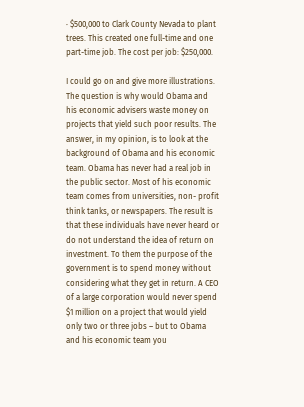· $500,000 to Clark County Nevada to plant trees. This created one full-time and one part-time job. The cost per job: $250,000.

I could go on and give more illustrations. The question is why would Obama and his economic advisers waste money on projects that yield such poor results. The answer, in my opinion, is to look at the background of Obama and his economic team. Obama has never had a real job in the public sector. Most of his economic team comes from universities, non- profit think tanks, or newspapers. The result is that these individuals have never heard or do not understand the idea of return on investment. To them the purpose of the government is to spend money without considering what they get in return. A CEO of a large corporation would never spend $1 million on a project that would yield only two or three jobs – but to Obama and his economic team you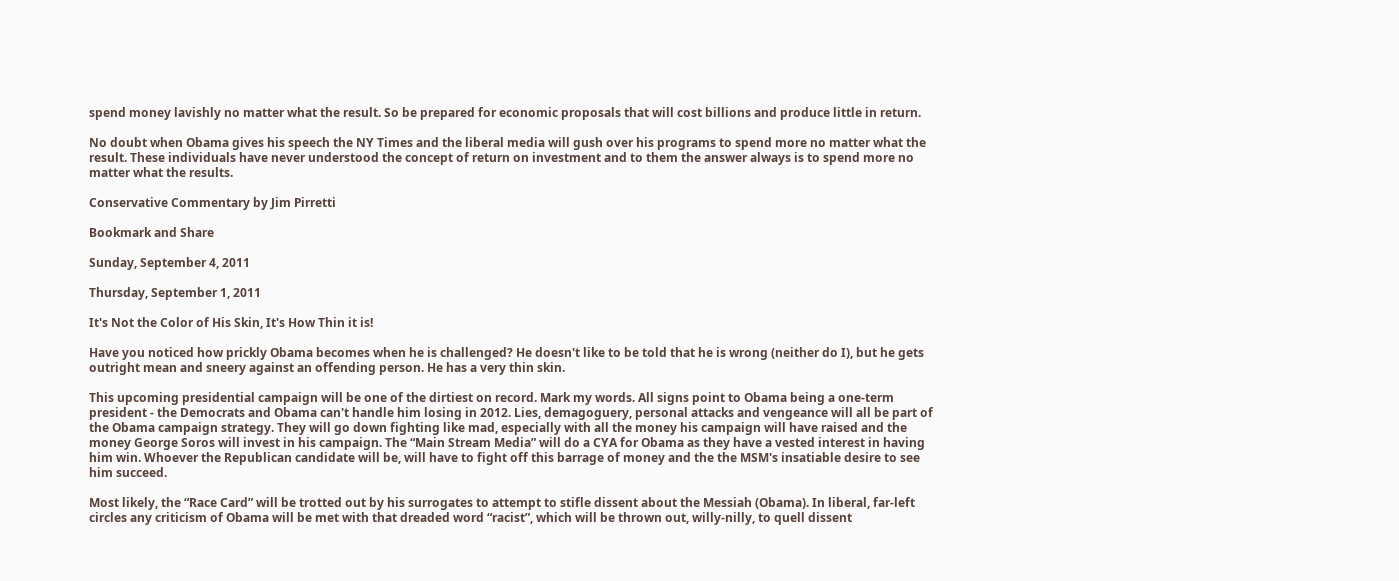spend money lavishly no matter what the result. So be prepared for economic proposals that will cost billions and produce little in return.

No doubt when Obama gives his speech the NY Times and the liberal media will gush over his programs to spend more no matter what the result. These individuals have never understood the concept of return on investment and to them the answer always is to spend more no matter what the results.

Conservative Commentary by Jim Pirretti

Bookmark and Share

Sunday, September 4, 2011

Thursday, September 1, 2011

It's Not the Color of His Skin, It's How Thin it is!

Have you noticed how prickly Obama becomes when he is challenged? He doesn't like to be told that he is wrong (neither do I), but he gets outright mean and sneery against an offending person. He has a very thin skin.

This upcoming presidential campaign will be one of the dirtiest on record. Mark my words. All signs point to Obama being a one-term president - the Democrats and Obama can't handle him losing in 2012. Lies, demagoguery, personal attacks and vengeance will all be part of the Obama campaign strategy. They will go down fighting like mad, especially with all the money his campaign will have raised and the money George Soros will invest in his campaign. The “Main Stream Media” will do a CYA for Obama as they have a vested interest in having him win. Whoever the Republican candidate will be, will have to fight off this barrage of money and the the MSM's insatiable desire to see him succeed.

Most likely, the “Race Card” will be trotted out by his surrogates to attempt to stifle dissent about the Messiah (Obama). In liberal, far-left circles any criticism of Obama will be met with that dreaded word “racist”, which will be thrown out, willy-nilly, to quell dissent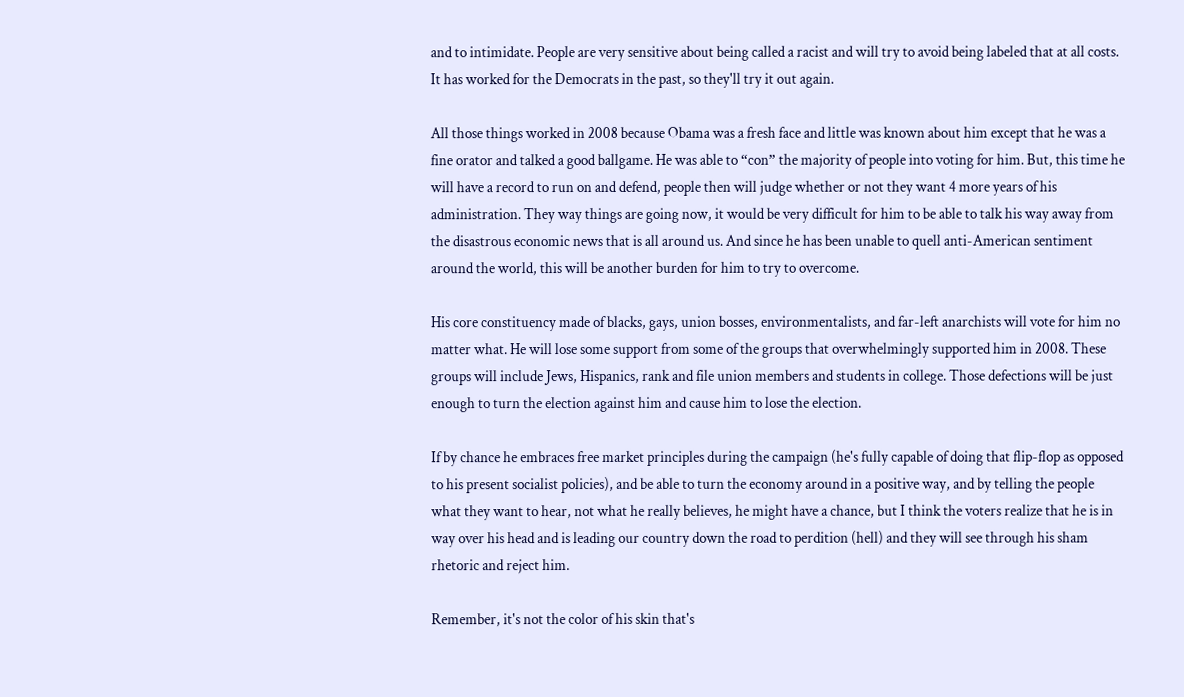and to intimidate. People are very sensitive about being called a racist and will try to avoid being labeled that at all costs. It has worked for the Democrats in the past, so they'll try it out again.

All those things worked in 2008 because Obama was a fresh face and little was known about him except that he was a fine orator and talked a good ballgame. He was able to “con” the majority of people into voting for him. But, this time he will have a record to run on and defend, people then will judge whether or not they want 4 more years of his administration. They way things are going now, it would be very difficult for him to be able to talk his way away from the disastrous economic news that is all around us. And since he has been unable to quell anti-American sentiment around the world, this will be another burden for him to try to overcome.

His core constituency made of blacks, gays, union bosses, environmentalists, and far-left anarchists will vote for him no matter what. He will lose some support from some of the groups that overwhelmingly supported him in 2008. These groups will include Jews, Hispanics, rank and file union members and students in college. Those defections will be just enough to turn the election against him and cause him to lose the election.

If by chance he embraces free market principles during the campaign (he's fully capable of doing that flip-flop as opposed to his present socialist policies), and be able to turn the economy around in a positive way, and by telling the people what they want to hear, not what he really believes, he might have a chance, but I think the voters realize that he is in way over his head and is leading our country down the road to perdition (hell) and they will see through his sham rhetoric and reject him.

Remember, it's not the color of his skin that's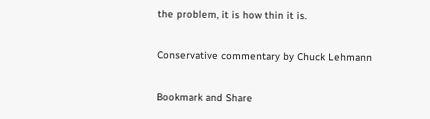the problem, it is how thin it is.

Conservative commentary by Chuck Lehmann

Bookmark and Share